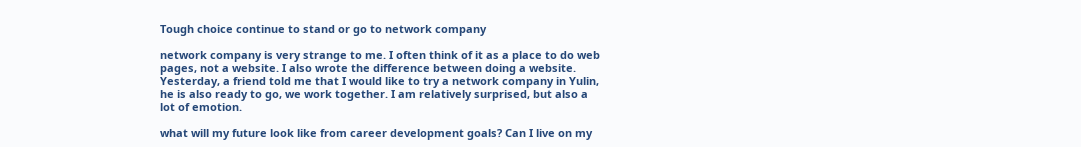Tough choice continue to stand or go to network company

network company is very strange to me. I often think of it as a place to do web pages, not a website. I also wrote the difference between doing a website. Yesterday, a friend told me that I would like to try a network company in Yulin, he is also ready to go, we work together. I am relatively surprised, but also a lot of emotion.

what will my future look like from career development goals? Can I live on my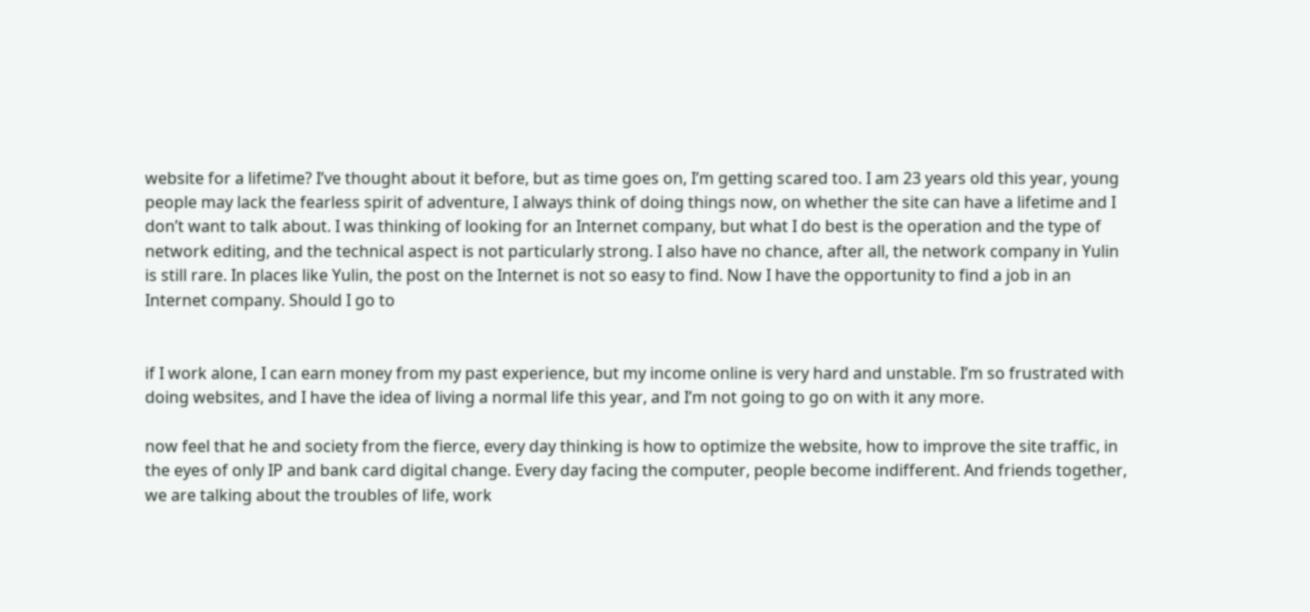website for a lifetime? I’ve thought about it before, but as time goes on, I’m getting scared too. I am 23 years old this year, young people may lack the fearless spirit of adventure, I always think of doing things now, on whether the site can have a lifetime and I don’t want to talk about. I was thinking of looking for an Internet company, but what I do best is the operation and the type of network editing, and the technical aspect is not particularly strong. I also have no chance, after all, the network company in Yulin is still rare. In places like Yulin, the post on the Internet is not so easy to find. Now I have the opportunity to find a job in an Internet company. Should I go to


if I work alone, I can earn money from my past experience, but my income online is very hard and unstable. I’m so frustrated with doing websites, and I have the idea of living a normal life this year, and I’m not going to go on with it any more.

now feel that he and society from the fierce, every day thinking is how to optimize the website, how to improve the site traffic, in the eyes of only IP and bank card digital change. Every day facing the computer, people become indifferent. And friends together, we are talking about the troubles of life, work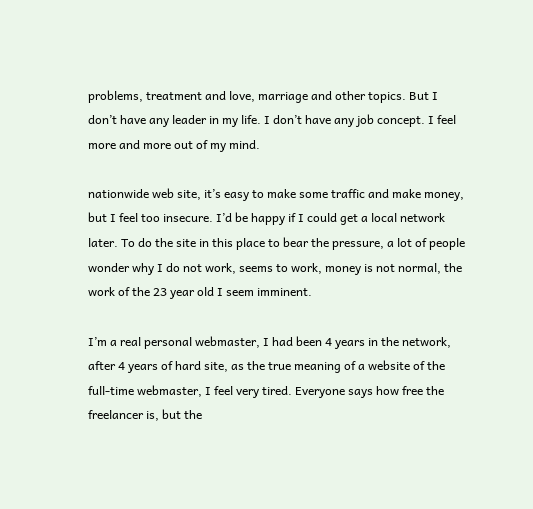problems, treatment and love, marriage and other topics. But I don’t have any leader in my life. I don’t have any job concept. I feel more and more out of my mind.

nationwide web site, it’s easy to make some traffic and make money, but I feel too insecure. I’d be happy if I could get a local network later. To do the site in this place to bear the pressure, a lot of people wonder why I do not work, seems to work, money is not normal, the work of the 23 year old I seem imminent.

I’m a real personal webmaster, I had been 4 years in the network, after 4 years of hard site, as the true meaning of a website of the full-time webmaster, I feel very tired. Everyone says how free the freelancer is, but the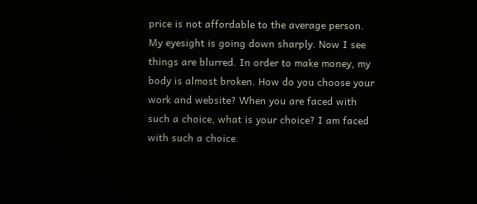price is not affordable to the average person. My eyesight is going down sharply. Now I see things are blurred. In order to make money, my body is almost broken. How do you choose your work and website? When you are faced with such a choice, what is your choice? I am faced with such a choice.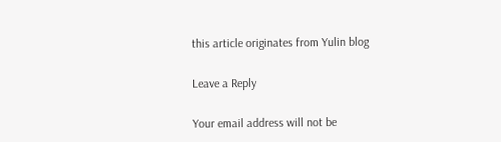this article originates from Yulin blog

Leave a Reply

Your email address will not be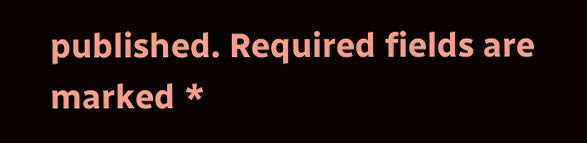published. Required fields are marked *